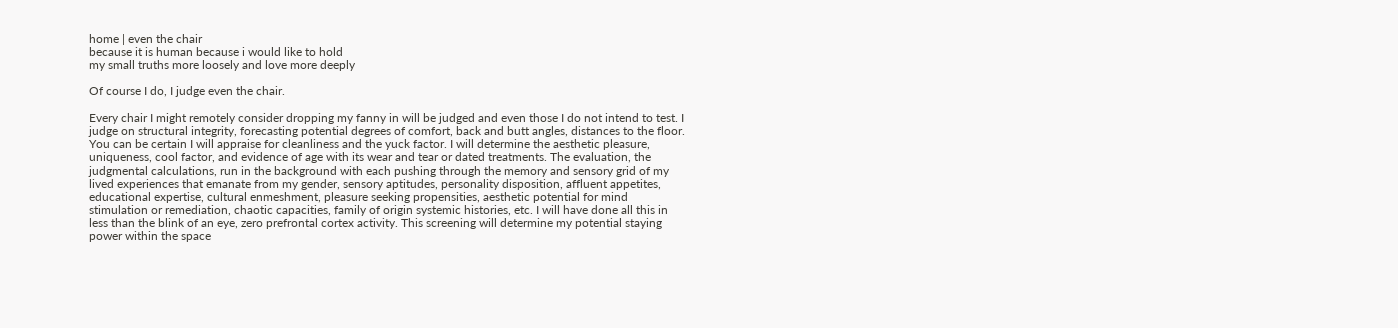home | even the chair
because it is human because i would like to hold
my small truths more loosely and love more deeply

Of course I do, I judge even the chair.

Every chair I might remotely consider dropping my fanny in will be judged and even those I do not intend to test. I judge on structural integrity, forecasting potential degrees of comfort, back and butt angles, distances to the floor. You can be certain I will appraise for cleanliness and the yuck factor. I will determine the aesthetic pleasure, uniqueness, cool factor, and evidence of age with its wear and tear or dated treatments. The evaluation, the judgmental calculations, run in the background with each pushing through the memory and sensory grid of my lived experiences that emanate from my gender, sensory aptitudes, personality disposition, affluent appetites, educational expertise, cultural enmeshment, pleasure seeking propensities, aesthetic potential for mind stimulation or remediation, chaotic capacities, family of origin systemic histories, etc. I will have done all this in less than the blink of an eye, zero prefrontal cortex activity. This screening will determine my potential staying power within the space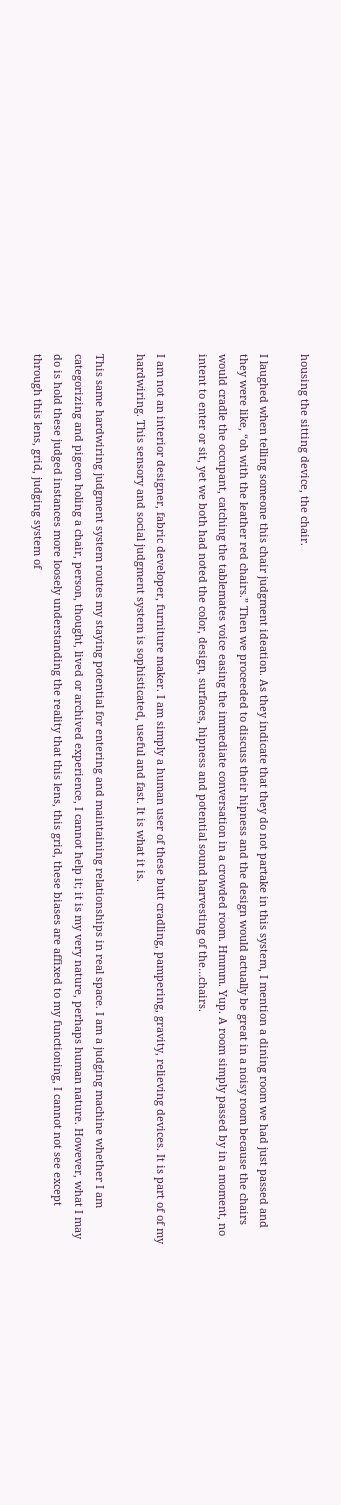housing the sitting device, the chair.

I laughed when telling someone this chair judgment ideation. As they indicate that they do not partake in this system, I mention a dining room we had just passed and they were like, “oh with the leather red chairs.” Then we proceeded to discuss their hipness and the design would actually be great in a noisy room because the chairs would cradle the occupant, catching the tablemates voice easing the immediate conversation in a crowded room. Hmmm. Yup. A room simply passed by in a moment, no intent to enter or sit, yet we both had noted the color, design, surfaces, hipness and potential sound harvesting of the…chairs.

I am not an interior designer, fabric developer, furniture maker. I am simply a human user of these butt cradling, pampering, gravity, relieving devices. It is part of of my hardwiring. This sensory and social judgment system is sophisticated, useful and fast. It is what it is.

This same hardwiring judgment system routes my staying potential for entering and maintaining relationships in real space. I am a judging machine whether I am categorizing and pigeon holing a chair, person, thought, lived or archived experience, I cannot help it; it is my very nature, perhaps human nature. However, what I may do is hold these judged instances more loosely understanding the reality that this lens, this grid, these biases are affixed to my functioning, I cannot not see except through this lens, grid, judging system of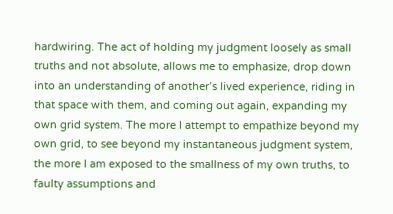hardwiring. The act of holding my judgment loosely as small truths and not absolute, allows me to emphasize, drop down into an understanding of another’s lived experience, riding in that space with them, and coming out again, expanding my own grid system. The more I attempt to empathize beyond my own grid, to see beyond my instantaneous judgment system, the more I am exposed to the smallness of my own truths, to faulty assumptions and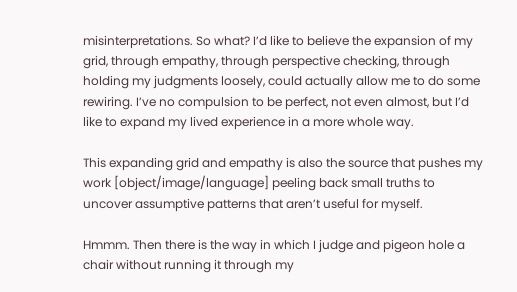misinterpretations. So what? I’d like to believe the expansion of my grid, through empathy, through perspective checking, through holding my judgments loosely, could actually allow me to do some rewiring. I’ve no compulsion to be perfect, not even almost, but I’d like to expand my lived experience in a more whole way.

This expanding grid and empathy is also the source that pushes my work [object/image/language] peeling back small truths to uncover assumptive patterns that aren’t useful for myself.

Hmmm. Then there is the way in which I judge and pigeon hole a chair without running it through my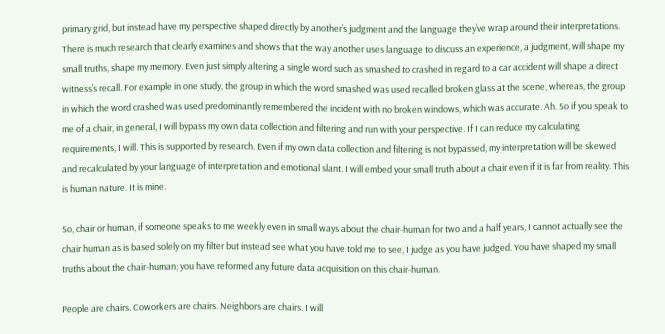primary grid, but instead have my perspective shaped directly by another’s judgment and the language they’ve wrap around their interpretations. There is much research that clearly examines and shows that the way another uses language to discuss an experience, a judgment, will shape my small truths, shape my memory. Even just simply altering a single word such as smashed to crashed in regard to a car accident will shape a direct witness’s recall. For example in one study, the group in which the word smashed was used recalled broken glass at the scene, whereas, the group in which the word crashed was used predominantly remembered the incident with no broken windows, which was accurate. Ah. So if you speak to me of a chair, in general, I will bypass my own data collection and filtering and run with your perspective. If I can reduce my calculating requirements, I will. This is supported by research. Even if my own data collection and filtering is not bypassed, my interpretation will be skewed and recalculated by your language of interpretation and emotional slant. I will embed your small truth about a chair even if it is far from reality. This is human nature. It is mine.

So, chair or human, if someone speaks to me weekly even in small ways about the chair-human for two and a half years, I cannot actually see the chair human as is based solely on my filter but instead see what you have told me to see, I judge as you have judged. You have shaped my small truths about the chair-human; you have reformed any future data acquisition on this chair-human.

People are chairs. Coworkers are chairs. Neighbors are chairs. I will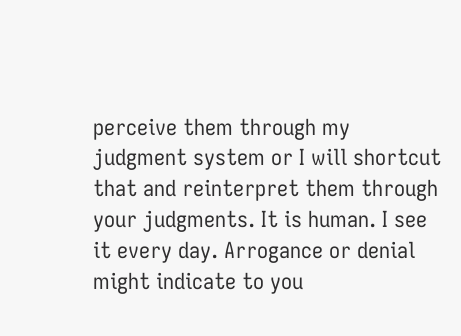perceive them through my judgment system or I will shortcut that and reinterpret them through your judgments. It is human. I see it every day. Arrogance or denial might indicate to you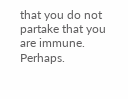that you do not partake that you are immune. Perhaps.